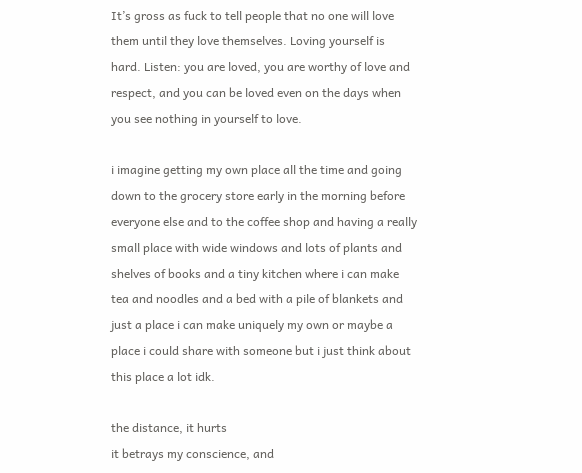It’s gross as fuck to tell people that no one will love them until they love themselves. Loving yourself is hard. Listen: you are loved, you are worthy of love and respect, and you can be loved even on the days when you see nothing in yourself to love.

i imagine getting my own place all the time and going down to the grocery store early in the morning before everyone else and to the coffee shop and having a really small place with wide windows and lots of plants and shelves of books and a tiny kitchen where i can make tea and noodles and a bed with a pile of blankets and just a place i can make uniquely my own or maybe a place i could share with someone but i just think about this place a lot idk.

the distance, it hurts
it betrays my conscience, and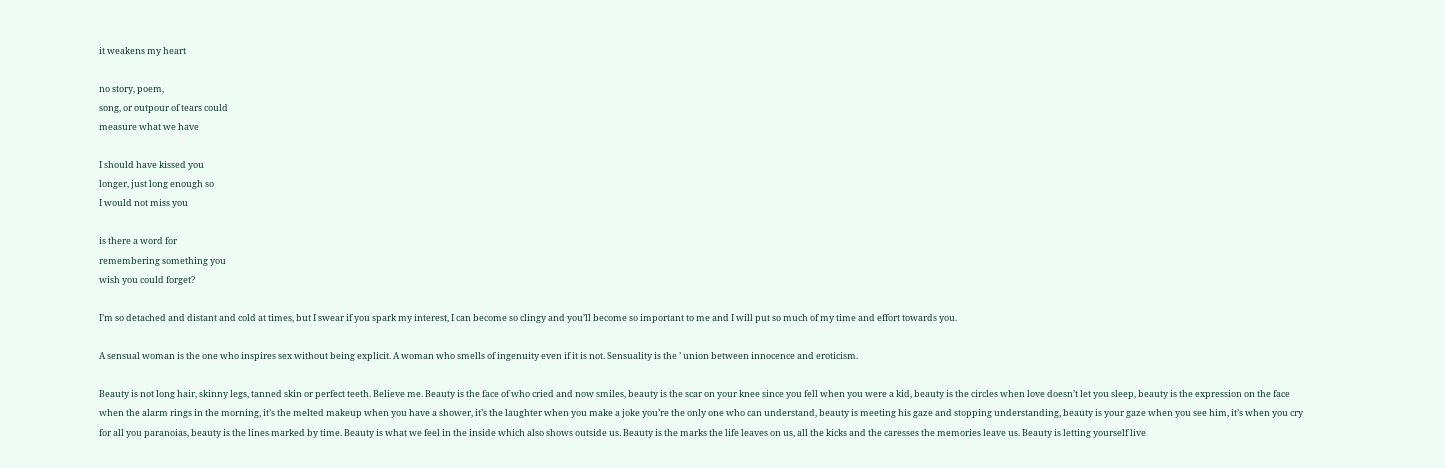it weakens my heart

no story, poem,
song, or outpour of tears could
measure what we have

I should have kissed you
longer, just long enough so
I would not miss you

is there a word for
remembering something you
wish you could forget?

I’m so detached and distant and cold at times, but I swear if you spark my interest, I can become so clingy and you’ll become so important to me and I will put so much of my time and effort towards you.

A sensual woman is the one who inspires sex without being explicit. A woman who smells of ingenuity even if it is not. Sensuality is the ’ union between innocence and eroticism.

Beauty is not long hair, skinny legs, tanned skin or perfect teeth. Believe me. Beauty is the face of who cried and now smiles, beauty is the scar on your knee since you fell when you were a kid, beauty is the circles when love doesn’t let you sleep, beauty is the expression on the face when the alarm rings in the morning, it’s the melted makeup when you have a shower, it’s the laughter when you make a joke you’re the only one who can understand, beauty is meeting his gaze and stopping understanding, beauty is your gaze when you see him, it’s when you cry for all you paranoias, beauty is the lines marked by time. Beauty is what we feel in the inside which also shows outside us. Beauty is the marks the life leaves on us, all the kicks and the caresses the memories leave us. Beauty is letting yourself live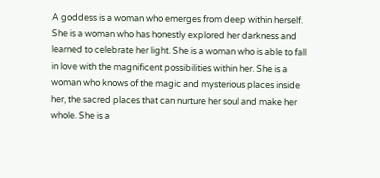A goddess is a woman who emerges from deep within herself. She is a woman who has honestly explored her darkness and learned to celebrate her light. She is a woman who is able to fall in love with the magnificent possibilities within her. She is a woman who knows of the magic and mysterious places inside her, the sacred places that can nurture her soul and make her whole. She is a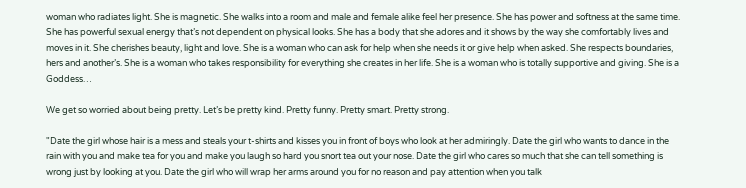woman who radiates light. She is magnetic. She walks into a room and male and female alike feel her presence. She has power and softness at the same time. She has powerful sexual energy that’s not dependent on physical looks. She has a body that she adores and it shows by the way she comfortably lives and moves in it. She cherishes beauty, light and love. She is a woman who can ask for help when she needs it or give help when asked. She respects boundaries, hers and another’s. She is a woman who takes responsibility for everything she creates in her life. She is a woman who is totally supportive and giving. She is a Goddess…

We get so worried about being pretty. Let’s be pretty kind. Pretty funny. Pretty smart. Pretty strong.

"Date the girl whose hair is a mess and steals your t-shirts and kisses you in front of boys who look at her admiringly. Date the girl who wants to dance in the rain with you and make tea for you and make you laugh so hard you snort tea out your nose. Date the girl who cares so much that she can tell something is wrong just by looking at you. Date the girl who will wrap her arms around you for no reason and pay attention when you talk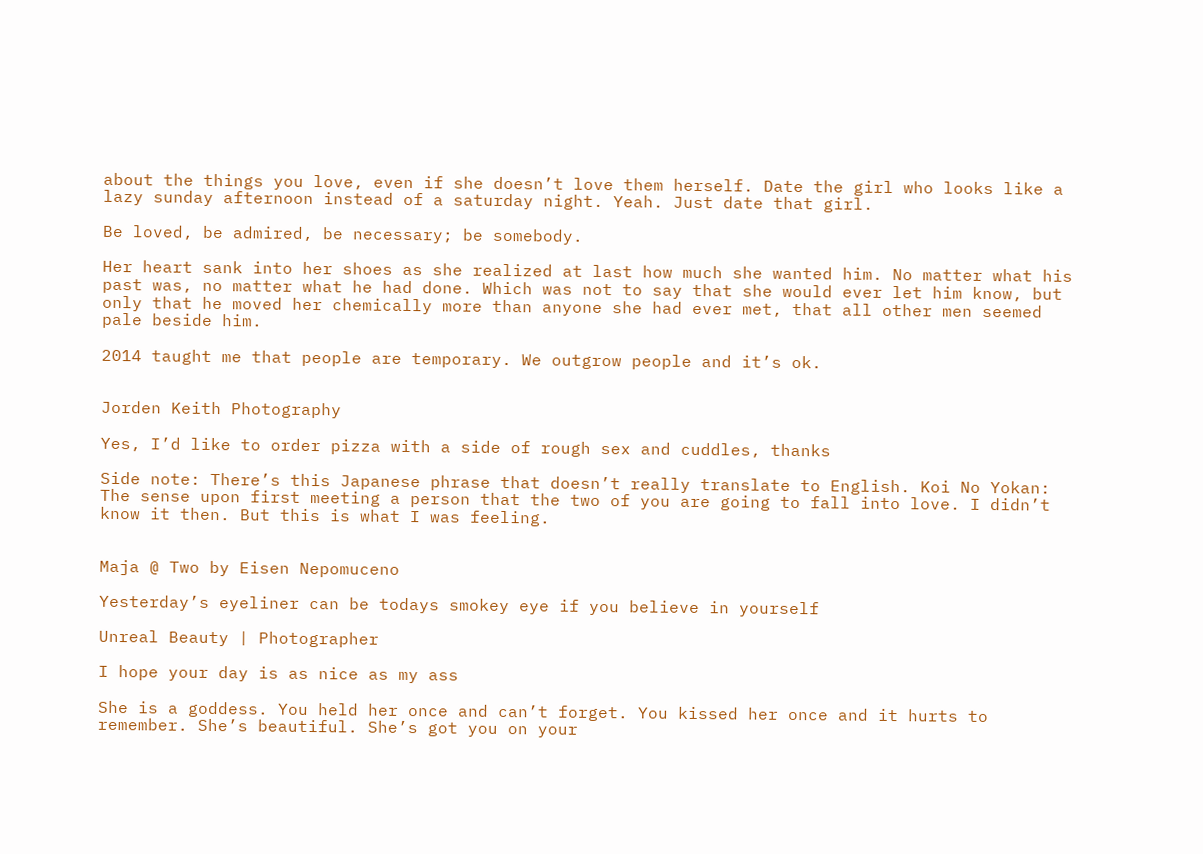about the things you love, even if she doesn’t love them herself. Date the girl who looks like a lazy sunday afternoon instead of a saturday night. Yeah. Just date that girl.

Be loved, be admired, be necessary; be somebody.

Her heart sank into her shoes as she realized at last how much she wanted him. No matter what his past was, no matter what he had done. Which was not to say that she would ever let him know, but only that he moved her chemically more than anyone she had ever met, that all other men seemed pale beside him.

2014 taught me that people are temporary. We outgrow people and it’s ok.


Jorden Keith Photography

Yes, I’d like to order pizza with a side of rough sex and cuddles, thanks

Side note: There’s this Japanese phrase that doesn’t really translate to English. Koi No Yokan: The sense upon first meeting a person that the two of you are going to fall into love. I didn’t know it then. But this is what I was feeling.


Maja @ Two by Eisen Nepomuceno

Yesterday’s eyeliner can be todays smokey eye if you believe in yourself

Unreal Beauty | Photographer

I hope your day is as nice as my ass

She is a goddess. You held her once and can’t forget. You kissed her once and it hurts to remember. She’s beautiful. She’s got you on your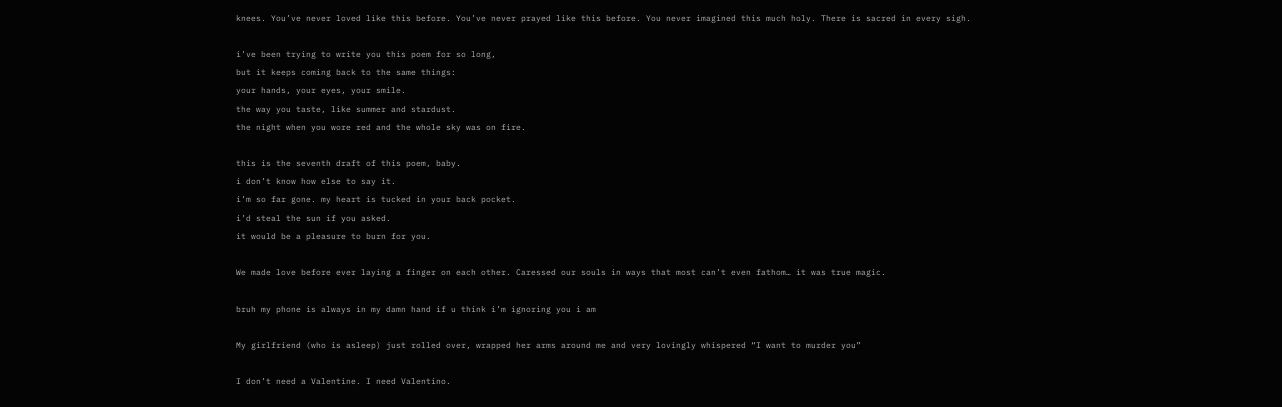knees. You’ve never loved like this before. You’ve never prayed like this before. You never imagined this much holy. There is sacred in every sigh.

i’ve been trying to write you this poem for so long,
but it keeps coming back to the same things:
your hands, your eyes, your smile.
the way you taste, like summer and stardust.
the night when you wore red and the whole sky was on fire.

this is the seventh draft of this poem, baby.
i don’t know how else to say it.
i’m so far gone. my heart is tucked in your back pocket.
i’d steal the sun if you asked.
it would be a pleasure to burn for you.

We made love before ever laying a finger on each other. Caressed our souls in ways that most can’t even fathom… it was true magic.

bruh my phone is always in my damn hand if u think i’m ignoring you i am

My girlfriend (who is asleep) just rolled over, wrapped her arms around me and very lovingly whispered “I want to murder you”

I don’t need a Valentine. I need Valentino.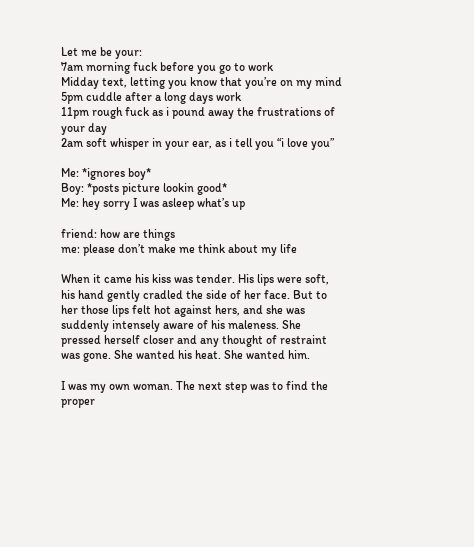Let me be your:
7am morning fuck before you go to work
Midday text, letting you know that you’re on my mind
5pm cuddle after a long days work
11pm rough fuck as i pound away the frustrations of your day
2am soft whisper in your ear, as i tell you “i love you”

Me: *ignores boy*
Boy: *posts picture lookin good*
Me: hey sorry I was asleep what’s up

friend: how are things
me: please don’t make me think about my life

When it came his kiss was tender. His lips were soft, his hand gently cradled the side of her face. But to her those lips felt hot against hers, and she was suddenly intensely aware of his maleness. She pressed herself closer and any thought of restraint was gone. She wanted his heat. She wanted him.

I was my own woman. The next step was to find the proper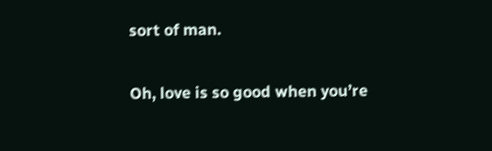sort of man.

Oh, love is so good when you’re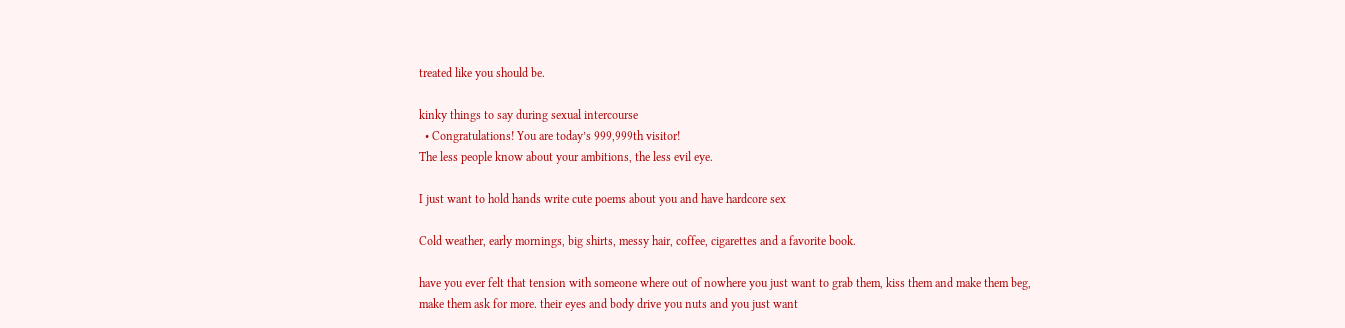treated like you should be.

kinky things to say during sexual intercourse
  • Congratulations! You are today’s 999,999th visitor!
The less people know about your ambitions, the less evil eye.

I just want to hold hands write cute poems about you and have hardcore sex

Cold weather, early mornings, big shirts, messy hair, coffee, cigarettes and a favorite book.

have you ever felt that tension with someone where out of nowhere you just want to grab them, kiss them and make them beg, make them ask for more. their eyes and body drive you nuts and you just want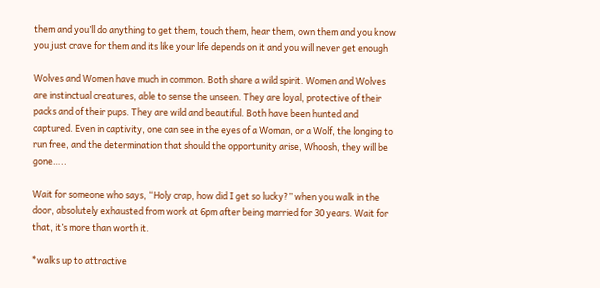them and you’ll do anything to get them, touch them, hear them, own them and you know you just crave for them and its like your life depends on it and you will never get enough

Wolves and Women have much in common. Both share a wild spirit. Women and Wolves are instinctual creatures, able to sense the unseen. They are loyal, protective of their packs and of their pups. They are wild and beautiful. Both have been hunted and captured. Even in captivity, one can see in the eyes of a Woman, or a Wolf, the longing to run free, and the determination that should the opportunity arise, Whoosh, they will be gone…..

Wait for someone who says, “Holy crap, how did I get so lucky?” when you walk in the door, absolutely exhausted from work at 6pm after being married for 30 years. Wait for that, it’s more than worth it.

*walks up to attractive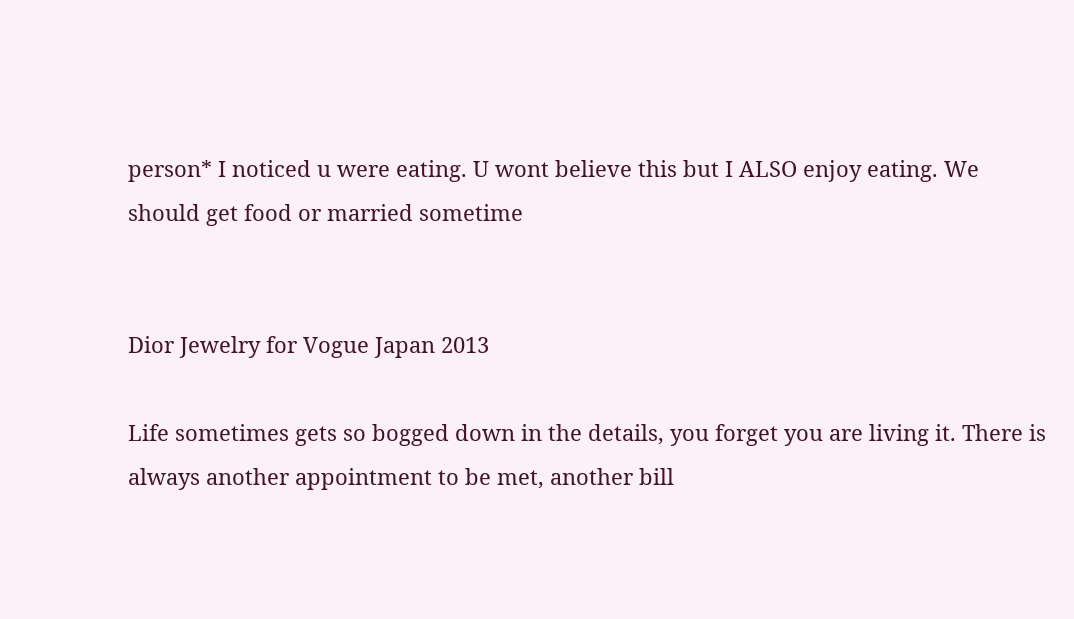person* I noticed u were eating. U wont believe this but I ALSO enjoy eating. We should get food or married sometime


Dior Jewelry for Vogue Japan 2013

Life sometimes gets so bogged down in the details, you forget you are living it. There is always another appointment to be met, another bill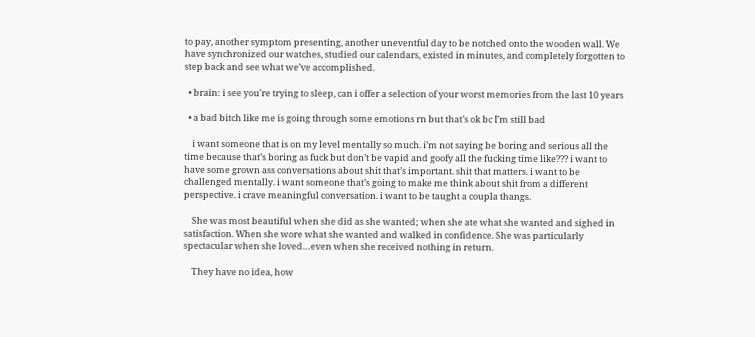to pay, another symptom presenting, another uneventful day to be notched onto the wooden wall. We have synchronized our watches, studied our calendars, existed in minutes, and completely forgotten to step back and see what we’ve accomplished.

  • brain: i see you're trying to sleep, can i offer a selection of your worst memories from the last 10 years

  • a bad bitch like me is going through some emotions rn but that’s ok bc I’m still bad

    i want someone that is on my level mentally so much. i’m not saying be boring and serious all the time because that’s boring as fuck but don’t be vapid and goofy all the fucking time like??? i want to have some grown ass conversations about shit that’s important. shit that matters. i want to be challenged mentally. i want someone that’s going to make me think about shit from a different perspective. i crave meaningful conversation. i want to be taught a coupla thangs.

    She was most beautiful when she did as she wanted; when she ate what she wanted and sighed in satisfaction. When she wore what she wanted and walked in confidence. She was particularly spectacular when she loved…even when she received nothing in return.

    They have no idea, how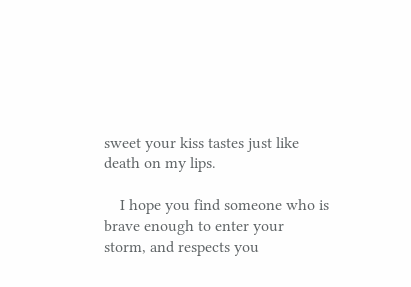sweet your kiss tastes just like death on my lips.

    I hope you find someone who is brave enough to enter your storm, and respects you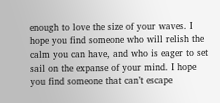enough to love the size of your waves. I hope you find someone who will relish the calm you can have, and who is eager to set sail on the expanse of your mind. I hope you find someone that can’t escape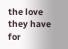the love they have for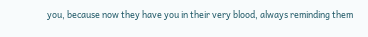you, because now they have you in their very blood, always reminding them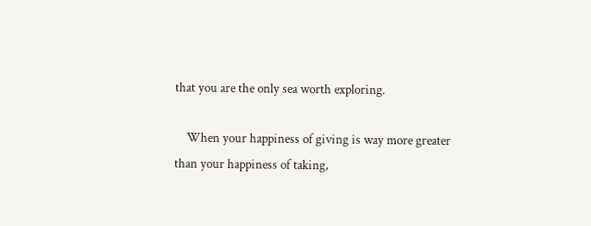that you are the only sea worth exploring.

    When your happiness of giving is way more greater than your happiness of taking,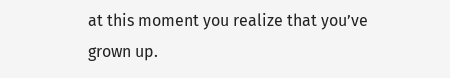at this moment you realize that you’ve grown up.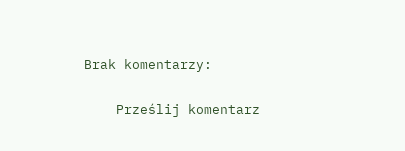Brak komentarzy:

    Prześlij komentarz